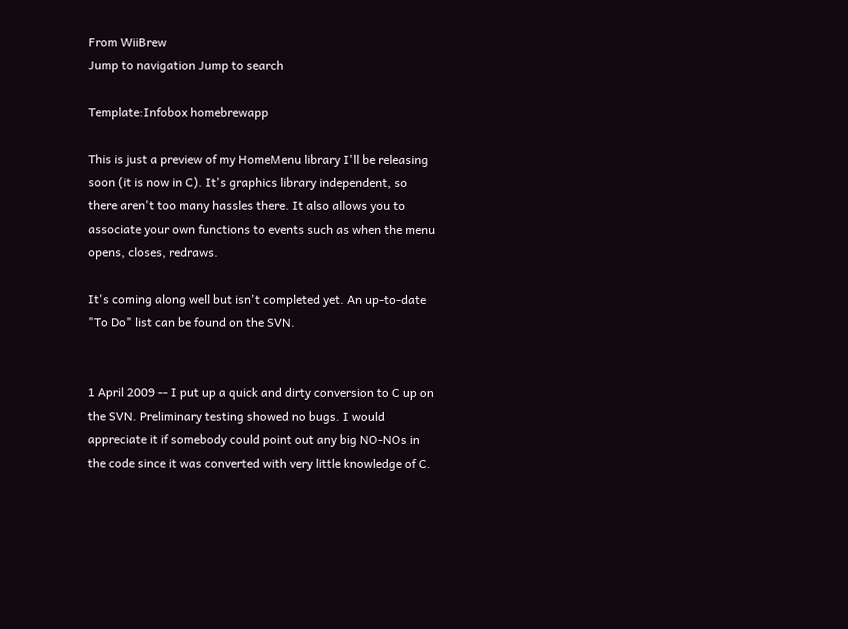From WiiBrew
Jump to navigation Jump to search

Template:Infobox homebrewapp

This is just a preview of my HomeMenu library I'll be releasing soon (it is now in C). It's graphics library independent, so there aren't too many hassles there. It also allows you to associate your own functions to events such as when the menu opens, closes, redraws.

It's coming along well but isn't completed yet. An up-to-date "To Do" list can be found on the SVN.


1 April 2009 -- I put up a quick and dirty conversion to C up on the SVN. Preliminary testing showed no bugs. I would appreciate it if somebody could point out any big NO-NOs in the code since it was converted with very little knowledge of C.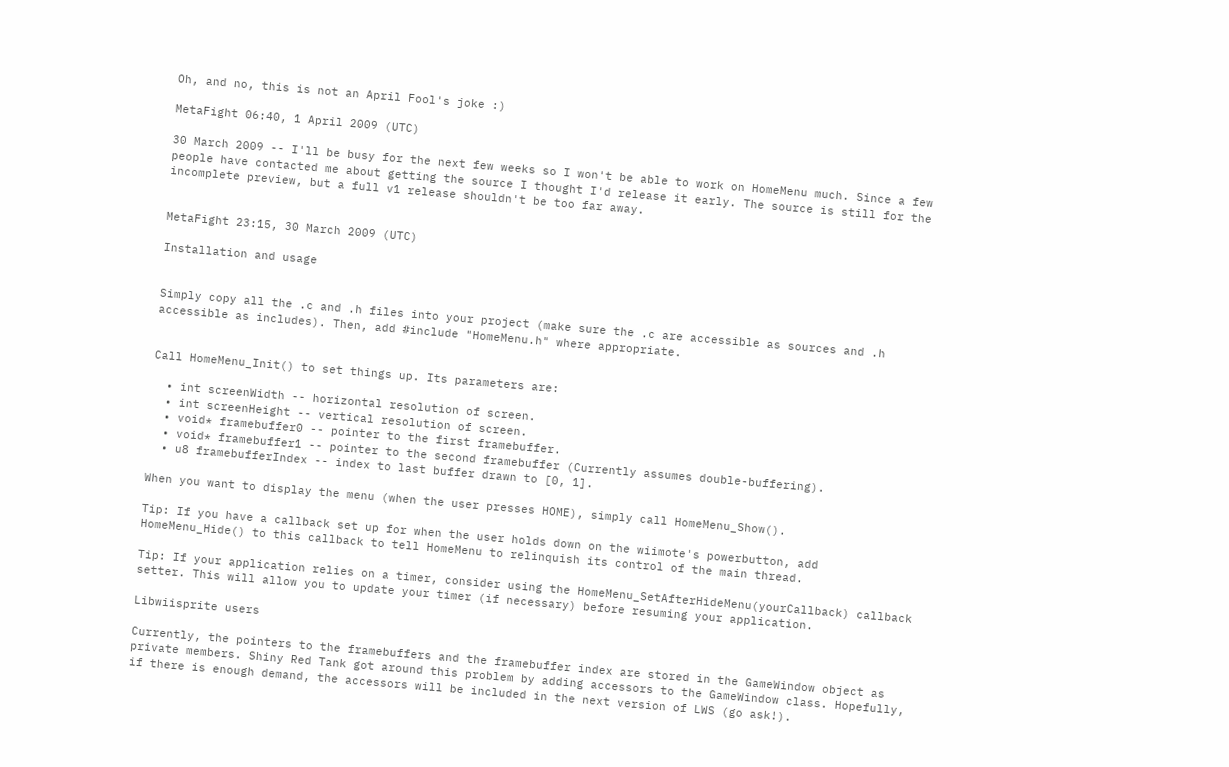Oh, and no, this is not an April Fool's joke :)

MetaFight 06:40, 1 April 2009 (UTC)

30 March 2009 -- I'll be busy for the next few weeks so I won't be able to work on HomeMenu much. Since a few people have contacted me about getting the source I thought I'd release it early. The source is still for the incomplete preview, but a full v1 release shouldn't be too far away.


MetaFight 23:15, 30 March 2009 (UTC)

Installation and usage


Simply copy all the .c and .h files into your project (make sure the .c are accessible as sources and .h accessible as includes). Then, add #include "HomeMenu.h" where appropriate.


Call HomeMenu_Init() to set things up. Its parameters are:

  • int screenWidth -- horizontal resolution of screen.
  • int screenHeight -- vertical resolution of screen.
  • void* framebuffer0 -- pointer to the first framebuffer.
  • void* framebuffer1 -- pointer to the second framebuffer (Currently assumes double-buffering).
  • u8 framebufferIndex -- index to last buffer drawn to [0, 1].

When you want to display the menu (when the user presses HOME), simply call HomeMenu_Show().

Tip: If you have a callback set up for when the user holds down on the wiimote's powerbutton, add HomeMenu_Hide() to this callback to tell HomeMenu to relinquish its control of the main thread.

Tip: If your application relies on a timer, consider using the HomeMenu_SetAfterHideMenu(yourCallback) callback setter. This will allow you to update your timer (if necessary) before resuming your application.

Libwiisprite users

Currently, the pointers to the framebuffers and the framebuffer index are stored in the GameWindow object as private members. Shiny Red Tank got around this problem by adding accessors to the GameWindow class. Hopefully, if there is enough demand, the accessors will be included in the next version of LWS (go ask!).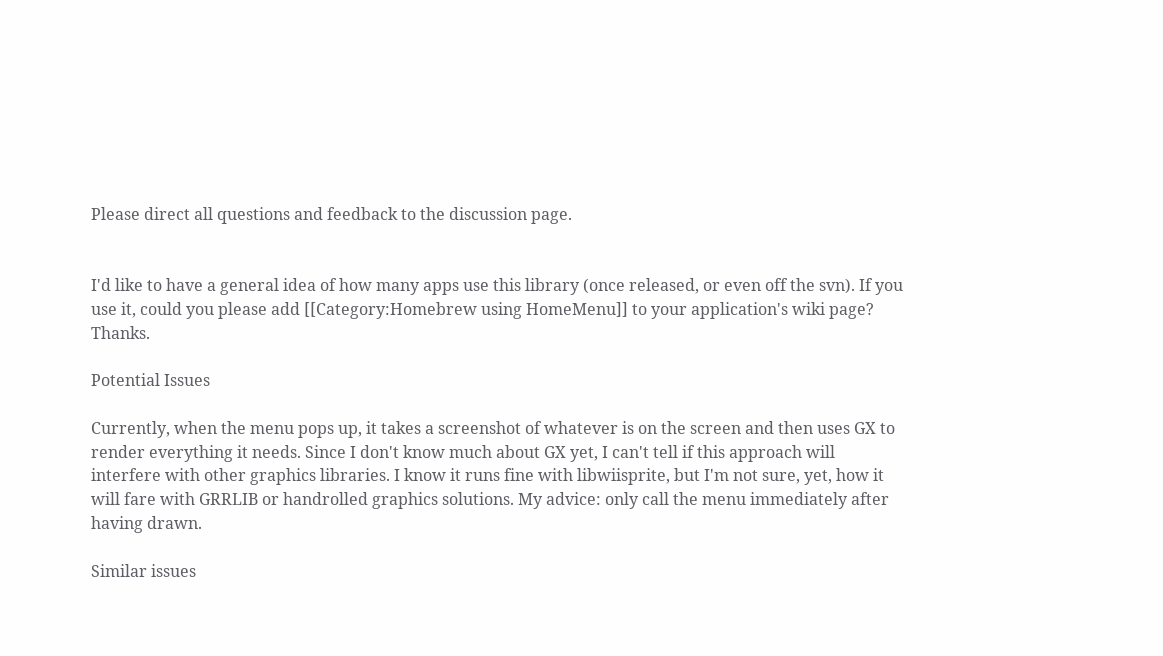Please direct all questions and feedback to the discussion page.


I'd like to have a general idea of how many apps use this library (once released, or even off the svn). If you use it, could you please add [[Category:Homebrew using HomeMenu]] to your application's wiki page? Thanks.

Potential Issues

Currently, when the menu pops up, it takes a screenshot of whatever is on the screen and then uses GX to render everything it needs. Since I don't know much about GX yet, I can't tell if this approach will interfere with other graphics libraries. I know it runs fine with libwiisprite, but I'm not sure, yet, how it will fare with GRRLIB or handrolled graphics solutions. My advice: only call the menu immediately after having drawn.

Similar issues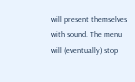will present themselves with sound. The menu will (eventually) stop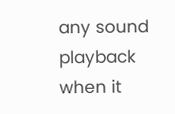any sound playback when it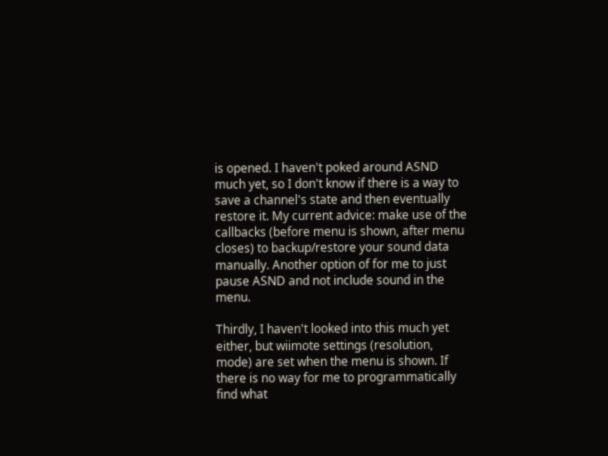is opened. I haven't poked around ASND much yet, so I don't know if there is a way to save a channel's state and then eventually restore it. My current advice: make use of the callbacks (before menu is shown, after menu closes) to backup/restore your sound data manually. Another option of for me to just pause ASND and not include sound in the menu.

Thirdly, I haven't looked into this much yet either, but wiimote settings (resolution, mode) are set when the menu is shown. If there is no way for me to programmatically find what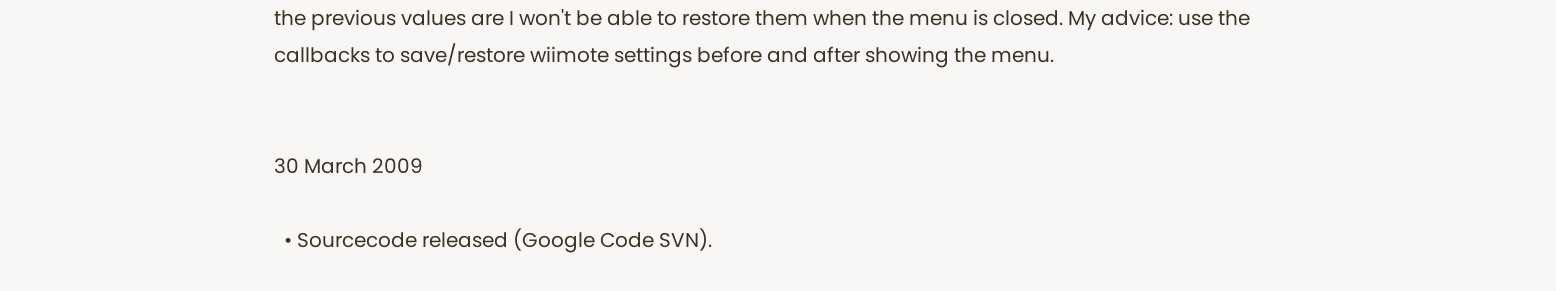the previous values are I won't be able to restore them when the menu is closed. My advice: use the callbacks to save/restore wiimote settings before and after showing the menu.


30 March 2009

  • Sourcecode released (Google Code SVN).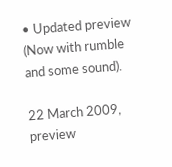• Updated preview (Now with rumble and some sound).

22 March 2009, preview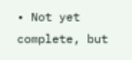• Not yet complete, but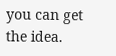you can get the idea.